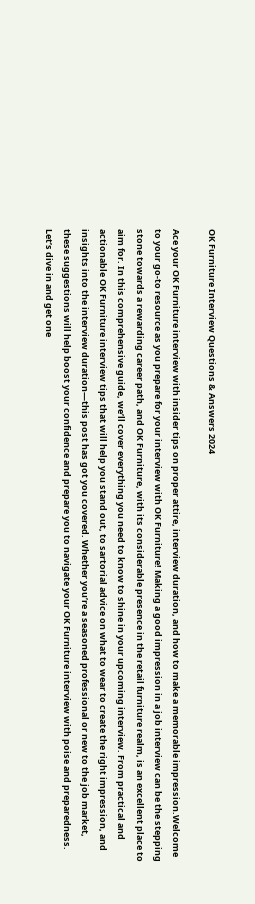OK Furniture Interview Questions & Answers 2024

Ace your OK Furniture interview with insider tips on proper attire, interview duration, and how to make a memorable impression.Welcome to your go-to resource as you prepare for your interview with OK Furniture! Making a good impression in a job interview can be the stepping stone towards a rewarding career path, and OK Furniture, with its considerable presence in the retail furniture realm, is an excellent place to aim for. In this comprehensive guide, we’ll cover everything you need to know to shine in your upcoming interview. From practical and actionable OK Furniture interview tips that will help you stand out, to sartorial advice on what to wear to create the right impression, and insights into the interview duration—this post has got you covered. Whether you’re a seasoned professional or new to the job market, these suggestions will help boost your confidence and prepare you to navigate your OK Furniture interview with poise and preparedness. Let’s dive in and get one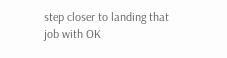step closer to landing that job with OK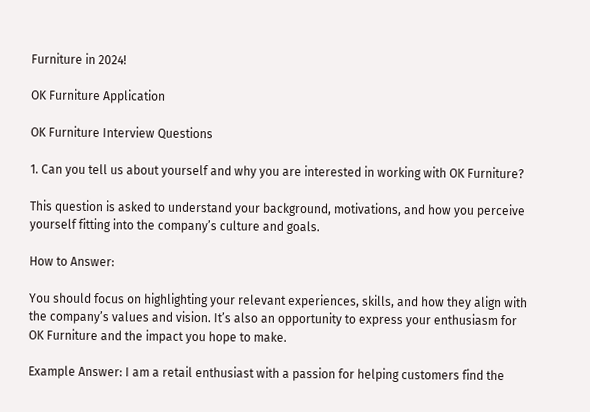Furniture in 2024!

OK Furniture Application

OK Furniture Interview Questions

1. Can you tell us about yourself and why you are interested in working with OK Furniture?

This question is asked to understand your background, motivations, and how you perceive yourself fitting into the company’s culture and goals.

How to Answer:

You should focus on highlighting your relevant experiences, skills, and how they align with the company’s values and vision. It’s also an opportunity to express your enthusiasm for OK Furniture and the impact you hope to make.

Example Answer: I am a retail enthusiast with a passion for helping customers find the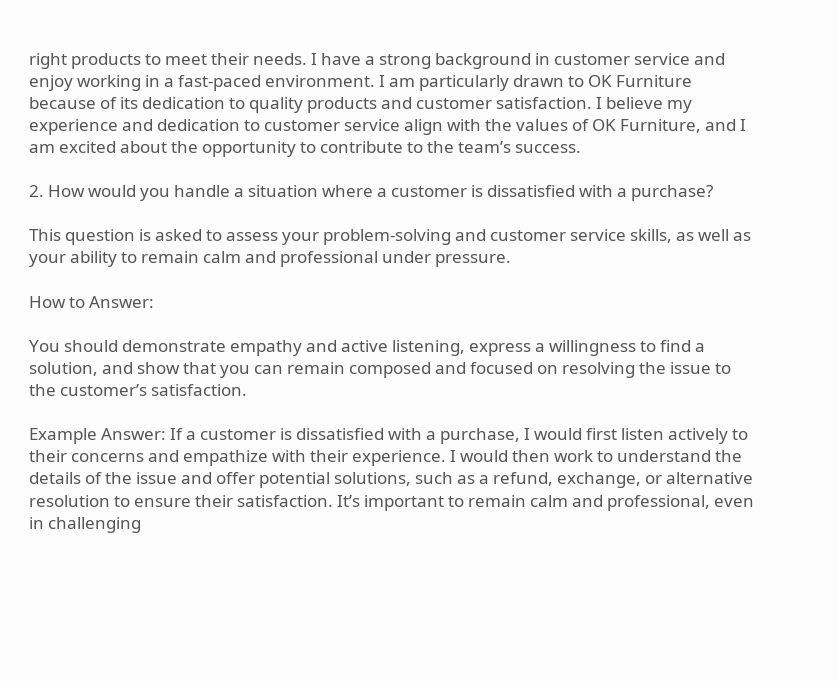right products to meet their needs. I have a strong background in customer service and enjoy working in a fast-paced environment. I am particularly drawn to OK Furniture because of its dedication to quality products and customer satisfaction. I believe my experience and dedication to customer service align with the values of OK Furniture, and I am excited about the opportunity to contribute to the team’s success.

2. How would you handle a situation where a customer is dissatisfied with a purchase?

This question is asked to assess your problem-solving and customer service skills, as well as your ability to remain calm and professional under pressure.

How to Answer:

You should demonstrate empathy and active listening, express a willingness to find a solution, and show that you can remain composed and focused on resolving the issue to the customer’s satisfaction.

Example Answer: If a customer is dissatisfied with a purchase, I would first listen actively to their concerns and empathize with their experience. I would then work to understand the details of the issue and offer potential solutions, such as a refund, exchange, or alternative resolution to ensure their satisfaction. It’s important to remain calm and professional, even in challenging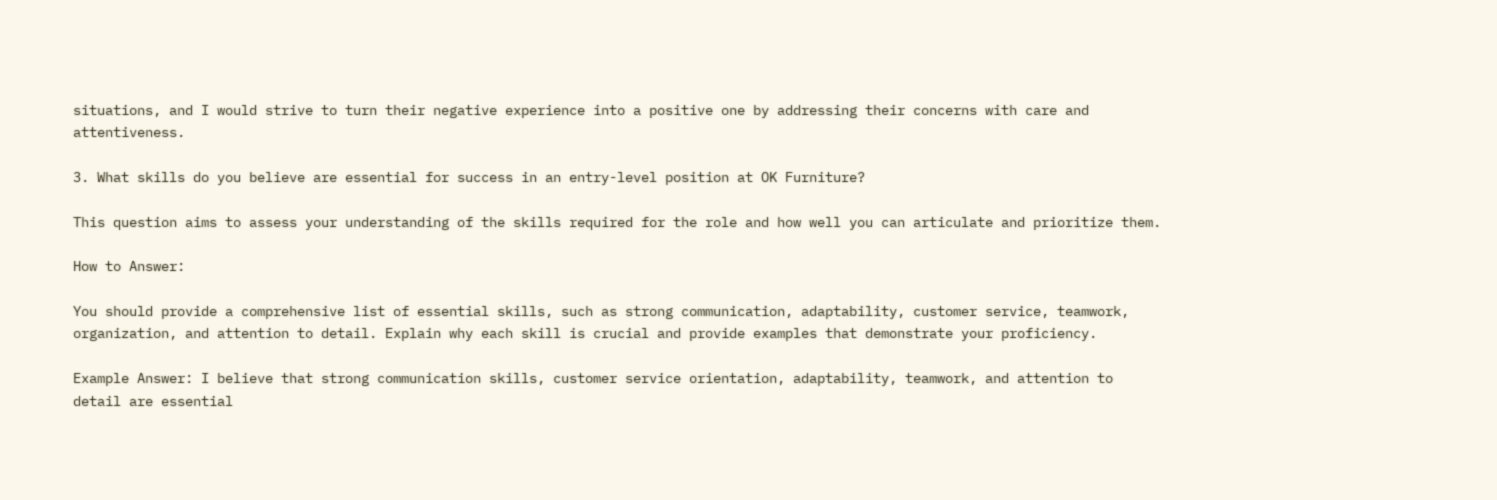situations, and I would strive to turn their negative experience into a positive one by addressing their concerns with care and attentiveness.

3. What skills do you believe are essential for success in an entry-level position at OK Furniture?

This question aims to assess your understanding of the skills required for the role and how well you can articulate and prioritize them.

How to Answer:

You should provide a comprehensive list of essential skills, such as strong communication, adaptability, customer service, teamwork, organization, and attention to detail. Explain why each skill is crucial and provide examples that demonstrate your proficiency.

Example Answer: I believe that strong communication skills, customer service orientation, adaptability, teamwork, and attention to detail are essential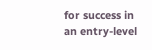for success in an entry-level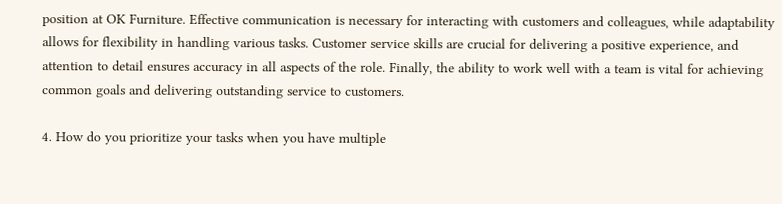position at OK Furniture. Effective communication is necessary for interacting with customers and colleagues, while adaptability allows for flexibility in handling various tasks. Customer service skills are crucial for delivering a positive experience, and attention to detail ensures accuracy in all aspects of the role. Finally, the ability to work well with a team is vital for achieving common goals and delivering outstanding service to customers.

4. How do you prioritize your tasks when you have multiple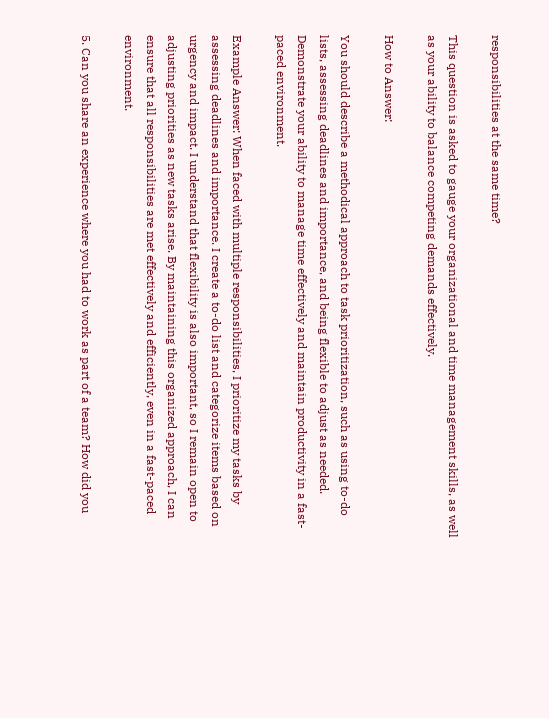responsibilities at the same time?

This question is asked to gauge your organizational and time management skills, as well as your ability to balance competing demands effectively.

How to Answer:

You should describe a methodical approach to task prioritization, such as using to-do lists, assessing deadlines and importance, and being flexible to adjust as needed. Demonstrate your ability to manage time effectively and maintain productivity in a fast-paced environment.

Example Answer: When faced with multiple responsibilities, I prioritize my tasks by assessing deadlines and importance. I create a to-do list and categorize items based on urgency and impact. I understand that flexibility is also important, so I remain open to adjusting priorities as new tasks arise. By maintaining this organized approach, I can ensure that all responsibilities are met effectively and efficiently, even in a fast-paced environment.

5. Can you share an experience where you had to work as part of a team? How did you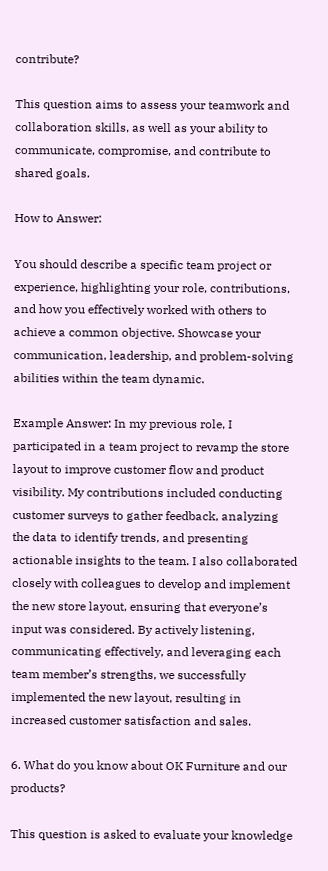contribute?

This question aims to assess your teamwork and collaboration skills, as well as your ability to communicate, compromise, and contribute to shared goals.

How to Answer:

You should describe a specific team project or experience, highlighting your role, contributions, and how you effectively worked with others to achieve a common objective. Showcase your communication, leadership, and problem-solving abilities within the team dynamic.

Example Answer: In my previous role, I participated in a team project to revamp the store layout to improve customer flow and product visibility. My contributions included conducting customer surveys to gather feedback, analyzing the data to identify trends, and presenting actionable insights to the team. I also collaborated closely with colleagues to develop and implement the new store layout, ensuring that everyone’s input was considered. By actively listening, communicating effectively, and leveraging each team member’s strengths, we successfully implemented the new layout, resulting in increased customer satisfaction and sales.

6. What do you know about OK Furniture and our products?

This question is asked to evaluate your knowledge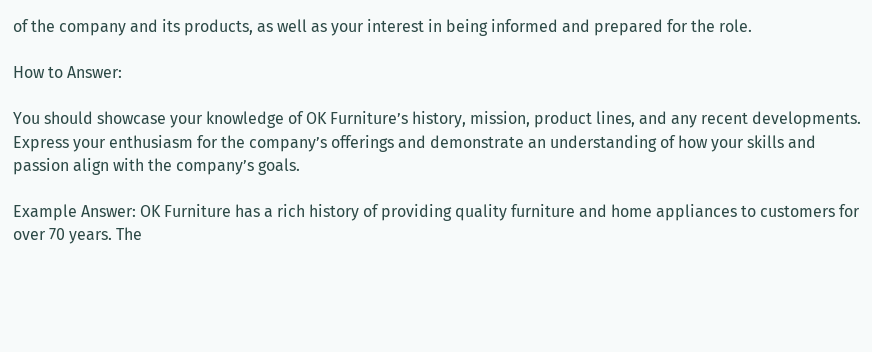of the company and its products, as well as your interest in being informed and prepared for the role.

How to Answer:

You should showcase your knowledge of OK Furniture’s history, mission, product lines, and any recent developments. Express your enthusiasm for the company’s offerings and demonstrate an understanding of how your skills and passion align with the company’s goals.

Example Answer: OK Furniture has a rich history of providing quality furniture and home appliances to customers for over 70 years. The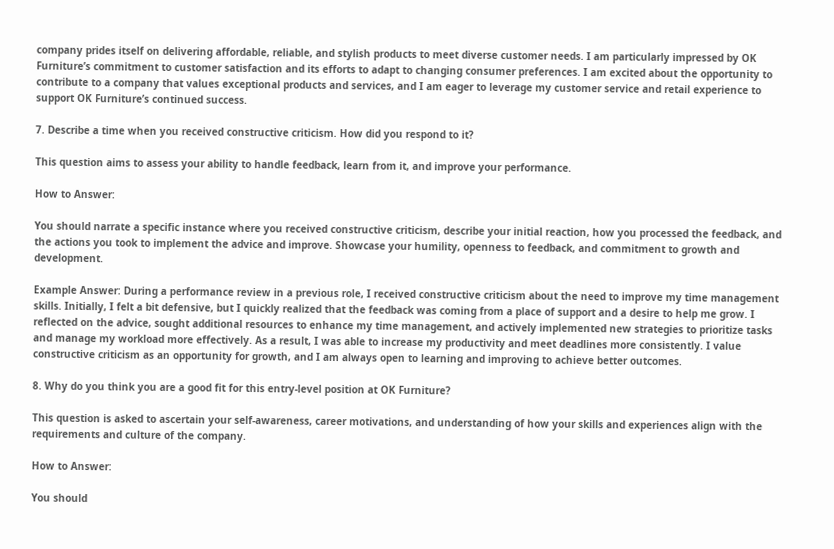company prides itself on delivering affordable, reliable, and stylish products to meet diverse customer needs. I am particularly impressed by OK Furniture’s commitment to customer satisfaction and its efforts to adapt to changing consumer preferences. I am excited about the opportunity to contribute to a company that values exceptional products and services, and I am eager to leverage my customer service and retail experience to support OK Furniture’s continued success.

7. Describe a time when you received constructive criticism. How did you respond to it?

This question aims to assess your ability to handle feedback, learn from it, and improve your performance.

How to Answer:

You should narrate a specific instance where you received constructive criticism, describe your initial reaction, how you processed the feedback, and the actions you took to implement the advice and improve. Showcase your humility, openness to feedback, and commitment to growth and development.

Example Answer: During a performance review in a previous role, I received constructive criticism about the need to improve my time management skills. Initially, I felt a bit defensive, but I quickly realized that the feedback was coming from a place of support and a desire to help me grow. I reflected on the advice, sought additional resources to enhance my time management, and actively implemented new strategies to prioritize tasks and manage my workload more effectively. As a result, I was able to increase my productivity and meet deadlines more consistently. I value constructive criticism as an opportunity for growth, and I am always open to learning and improving to achieve better outcomes.

8. Why do you think you are a good fit for this entry-level position at OK Furniture?

This question is asked to ascertain your self-awareness, career motivations, and understanding of how your skills and experiences align with the requirements and culture of the company.

How to Answer:

You should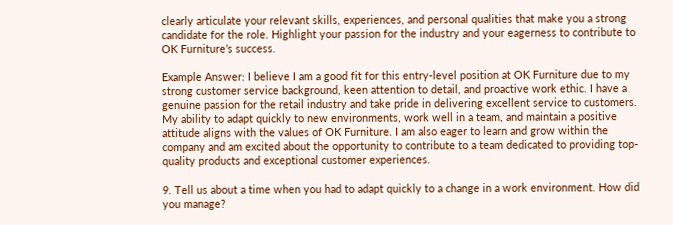clearly articulate your relevant skills, experiences, and personal qualities that make you a strong candidate for the role. Highlight your passion for the industry and your eagerness to contribute to OK Furniture’s success.

Example Answer: I believe I am a good fit for this entry-level position at OK Furniture due to my strong customer service background, keen attention to detail, and proactive work ethic. I have a genuine passion for the retail industry and take pride in delivering excellent service to customers. My ability to adapt quickly to new environments, work well in a team, and maintain a positive attitude aligns with the values of OK Furniture. I am also eager to learn and grow within the company and am excited about the opportunity to contribute to a team dedicated to providing top-quality products and exceptional customer experiences.

9. Tell us about a time when you had to adapt quickly to a change in a work environment. How did you manage?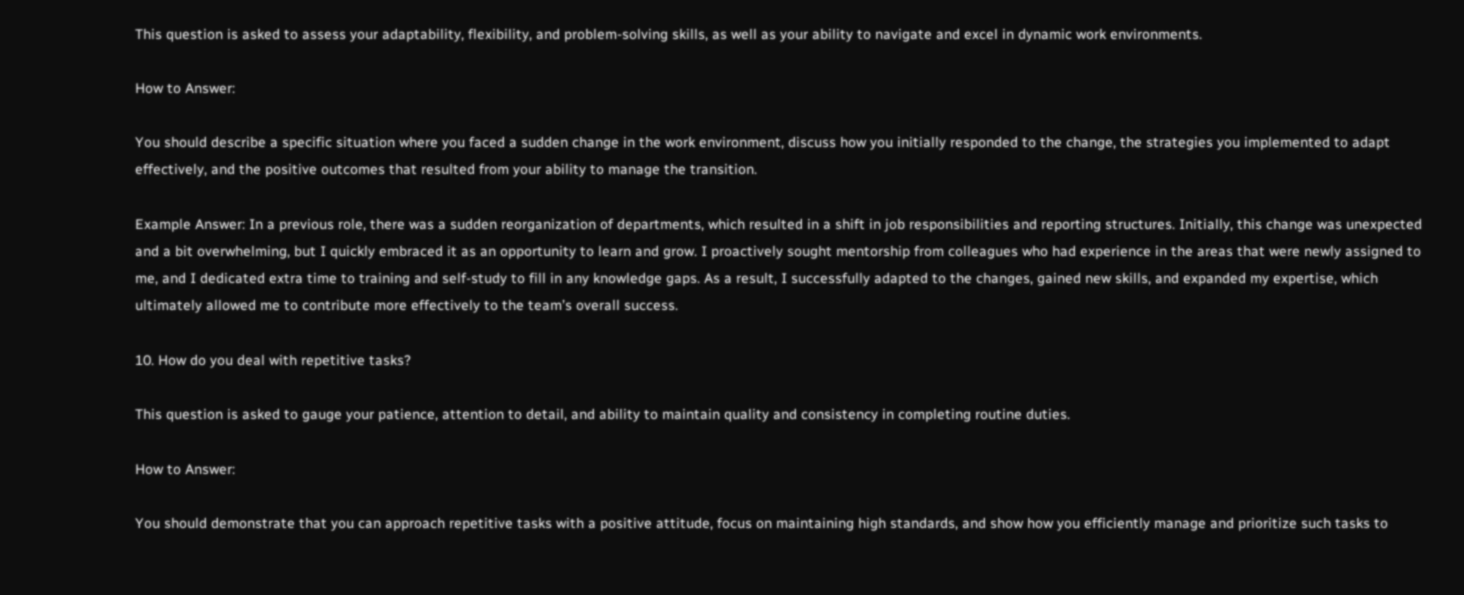This question is asked to assess your adaptability, flexibility, and problem-solving skills, as well as your ability to navigate and excel in dynamic work environments.

How to Answer:

You should describe a specific situation where you faced a sudden change in the work environment, discuss how you initially responded to the change, the strategies you implemented to adapt effectively, and the positive outcomes that resulted from your ability to manage the transition.

Example Answer: In a previous role, there was a sudden reorganization of departments, which resulted in a shift in job responsibilities and reporting structures. Initially, this change was unexpected and a bit overwhelming, but I quickly embraced it as an opportunity to learn and grow. I proactively sought mentorship from colleagues who had experience in the areas that were newly assigned to me, and I dedicated extra time to training and self-study to fill in any knowledge gaps. As a result, I successfully adapted to the changes, gained new skills, and expanded my expertise, which ultimately allowed me to contribute more effectively to the team’s overall success.

10. How do you deal with repetitive tasks?

This question is asked to gauge your patience, attention to detail, and ability to maintain quality and consistency in completing routine duties.

How to Answer:

You should demonstrate that you can approach repetitive tasks with a positive attitude, focus on maintaining high standards, and show how you efficiently manage and prioritize such tasks to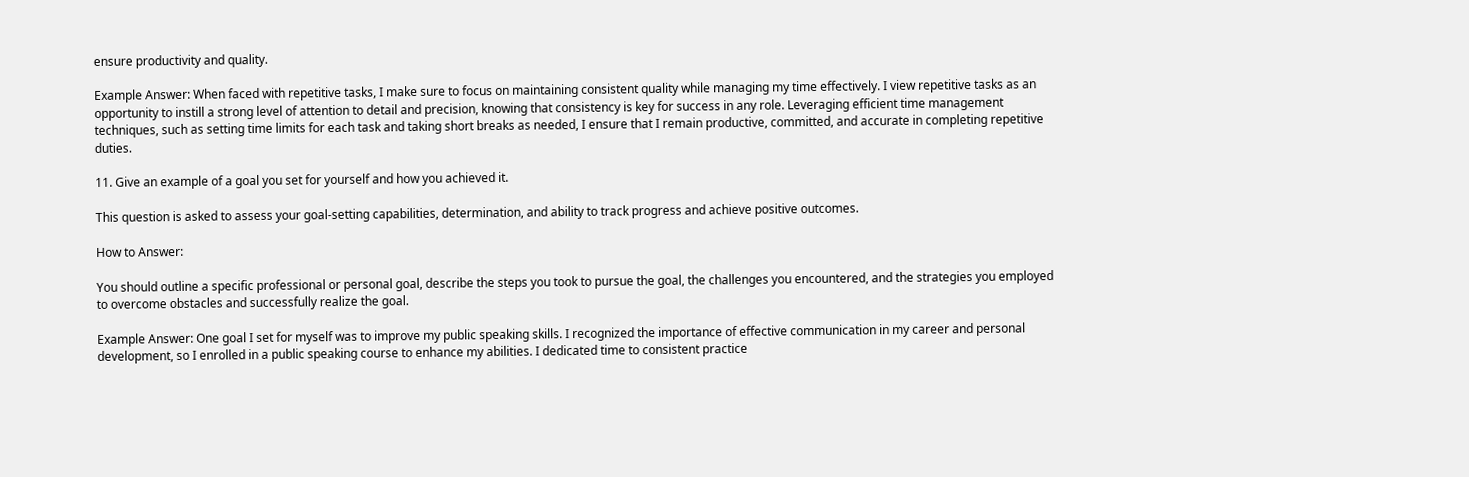ensure productivity and quality.

Example Answer: When faced with repetitive tasks, I make sure to focus on maintaining consistent quality while managing my time effectively. I view repetitive tasks as an opportunity to instill a strong level of attention to detail and precision, knowing that consistency is key for success in any role. Leveraging efficient time management techniques, such as setting time limits for each task and taking short breaks as needed, I ensure that I remain productive, committed, and accurate in completing repetitive duties.

11. Give an example of a goal you set for yourself and how you achieved it.

This question is asked to assess your goal-setting capabilities, determination, and ability to track progress and achieve positive outcomes.

How to Answer:

You should outline a specific professional or personal goal, describe the steps you took to pursue the goal, the challenges you encountered, and the strategies you employed to overcome obstacles and successfully realize the goal.

Example Answer: One goal I set for myself was to improve my public speaking skills. I recognized the importance of effective communication in my career and personal development, so I enrolled in a public speaking course to enhance my abilities. I dedicated time to consistent practice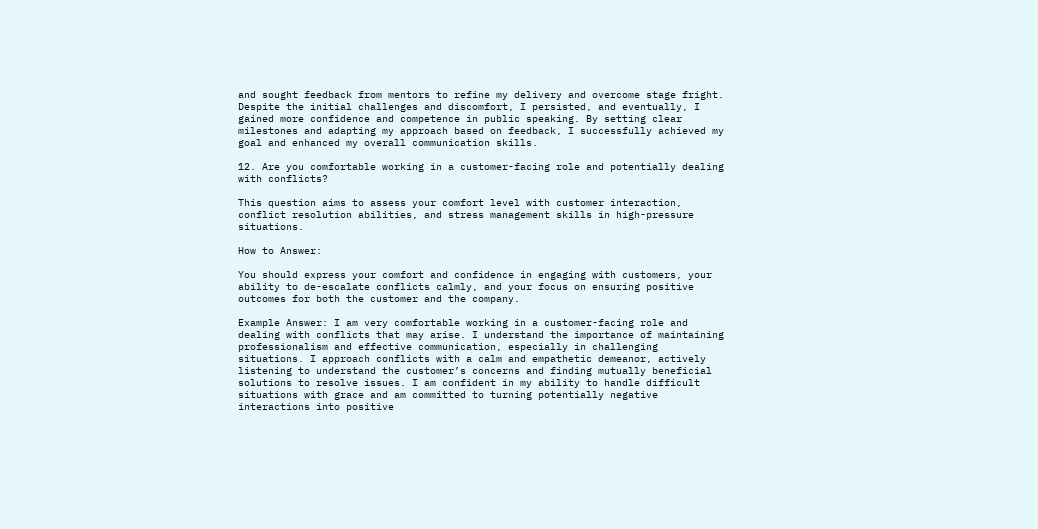and sought feedback from mentors to refine my delivery and overcome stage fright. Despite the initial challenges and discomfort, I persisted, and eventually, I gained more confidence and competence in public speaking. By setting clear milestones and adapting my approach based on feedback, I successfully achieved my goal and enhanced my overall communication skills.

12. Are you comfortable working in a customer-facing role and potentially dealing with conflicts?

This question aims to assess your comfort level with customer interaction, conflict resolution abilities, and stress management skills in high-pressure situations.

How to Answer:

You should express your comfort and confidence in engaging with customers, your ability to de-escalate conflicts calmly, and your focus on ensuring positive outcomes for both the customer and the company.

Example Answer: I am very comfortable working in a customer-facing role and dealing with conflicts that may arise. I understand the importance of maintaining professionalism and effective communication, especially in challenging situations. I approach conflicts with a calm and empathetic demeanor, actively listening to understand the customer’s concerns and finding mutually beneficial solutions to resolve issues. I am confident in my ability to handle difficult situations with grace and am committed to turning potentially negative interactions into positive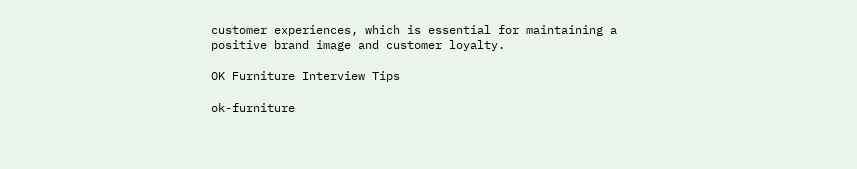customer experiences, which is essential for maintaining a positive brand image and customer loyalty.

OK Furniture Interview Tips

ok-furniture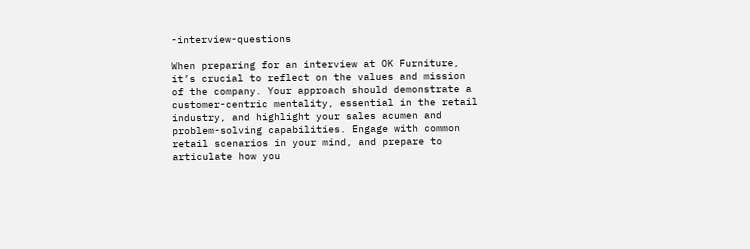-interview-questions

When preparing for an interview at OK Furniture, it’s crucial to reflect on the values and mission of the company. Your approach should demonstrate a customer-centric mentality, essential in the retail industry, and highlight your sales acumen and problem-solving capabilities. Engage with common retail scenarios in your mind, and prepare to articulate how you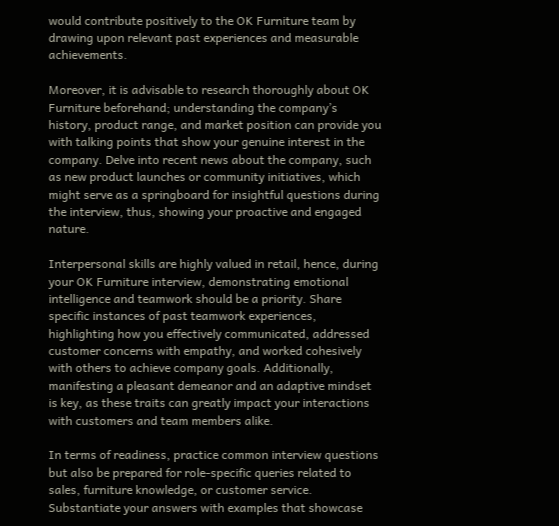would contribute positively to the OK Furniture team by drawing upon relevant past experiences and measurable achievements.

Moreover, it is advisable to research thoroughly about OK Furniture beforehand; understanding the company’s history, product range, and market position can provide you with talking points that show your genuine interest in the company. Delve into recent news about the company, such as new product launches or community initiatives, which might serve as a springboard for insightful questions during the interview, thus, showing your proactive and engaged nature.

Interpersonal skills are highly valued in retail, hence, during your OK Furniture interview, demonstrating emotional intelligence and teamwork should be a priority. Share specific instances of past teamwork experiences, highlighting how you effectively communicated, addressed customer concerns with empathy, and worked cohesively with others to achieve company goals. Additionally, manifesting a pleasant demeanor and an adaptive mindset is key, as these traits can greatly impact your interactions with customers and team members alike.

In terms of readiness, practice common interview questions but also be prepared for role-specific queries related to sales, furniture knowledge, or customer service. Substantiate your answers with examples that showcase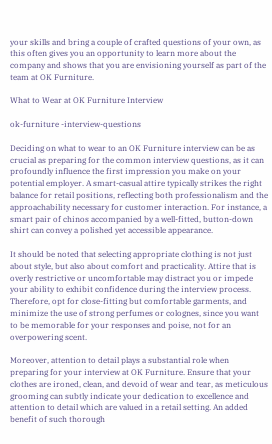your skills and bring a couple of crafted questions of your own, as this often gives you an opportunity to learn more about the company and shows that you are envisioning yourself as part of the team at OK Furniture.

What to Wear at OK Furniture Interview

ok-furniture -interview-questions

Deciding on what to wear to an OK Furniture interview can be as crucial as preparing for the common interview questions, as it can profoundly influence the first impression you make on your potential employer. A smart-casual attire typically strikes the right balance for retail positions, reflecting both professionalism and the approachability necessary for customer interaction. For instance, a smart pair of chinos accompanied by a well-fitted, button-down shirt can convey a polished yet accessible appearance.

It should be noted that selecting appropriate clothing is not just about style, but also about comfort and practicality. Attire that is overly restrictive or uncomfortable may distract you or impede your ability to exhibit confidence during the interview process. Therefore, opt for close-fitting but comfortable garments, and minimize the use of strong perfumes or colognes, since you want to be memorable for your responses and poise, not for an overpowering scent.

Moreover, attention to detail plays a substantial role when preparing for your interview at OK Furniture. Ensure that your clothes are ironed, clean, and devoid of wear and tear, as meticulous grooming can subtly indicate your dedication to excellence and attention to detail which are valued in a retail setting. An added benefit of such thorough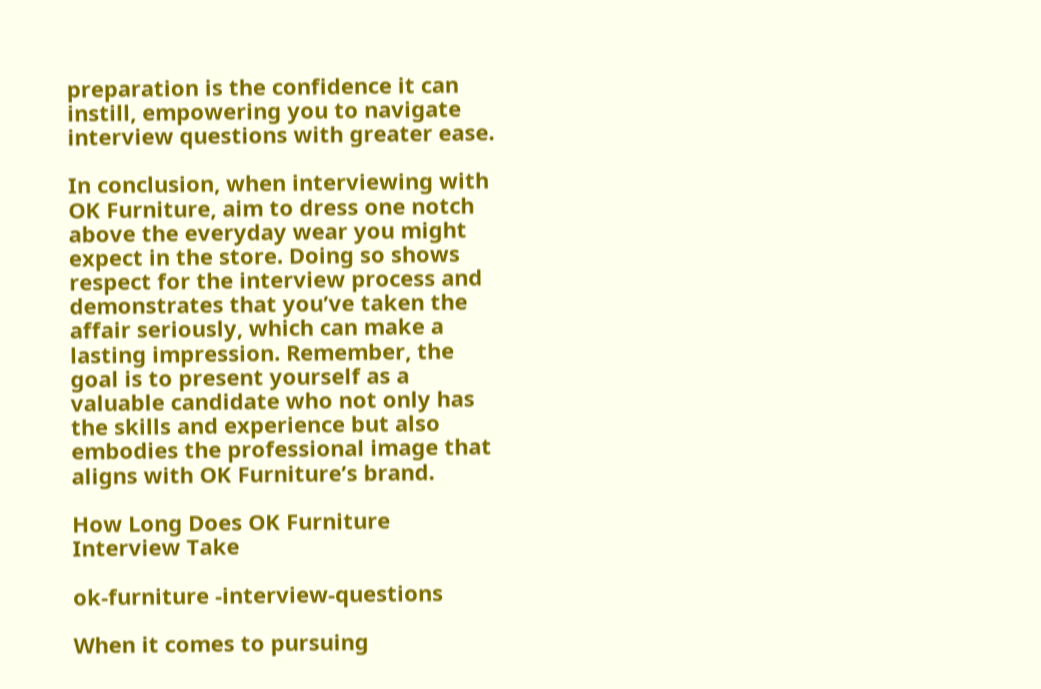preparation is the confidence it can instill, empowering you to navigate interview questions with greater ease.

In conclusion, when interviewing with OK Furniture, aim to dress one notch above the everyday wear you might expect in the store. Doing so shows respect for the interview process and demonstrates that you’ve taken the affair seriously, which can make a lasting impression. Remember, the goal is to present yourself as a valuable candidate who not only has the skills and experience but also embodies the professional image that aligns with OK Furniture’s brand.

How Long Does OK Furniture Interview Take

ok-furniture -interview-questions

When it comes to pursuing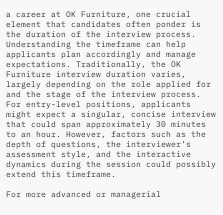a career at OK Furniture, one crucial element that candidates often ponder is the duration of the interview process. Understanding the timeframe can help applicants plan accordingly and manage expectations. Traditionally, the OK Furniture interview duration varies, largely depending on the role applied for and the stage of the interview process. For entry-level positions, applicants might expect a singular, concise interview that could span approximately 30 minutes to an hour. However, factors such as the depth of questions, the interviewer’s assessment style, and the interactive dynamics during the session could possibly extend this timeframe.

For more advanced or managerial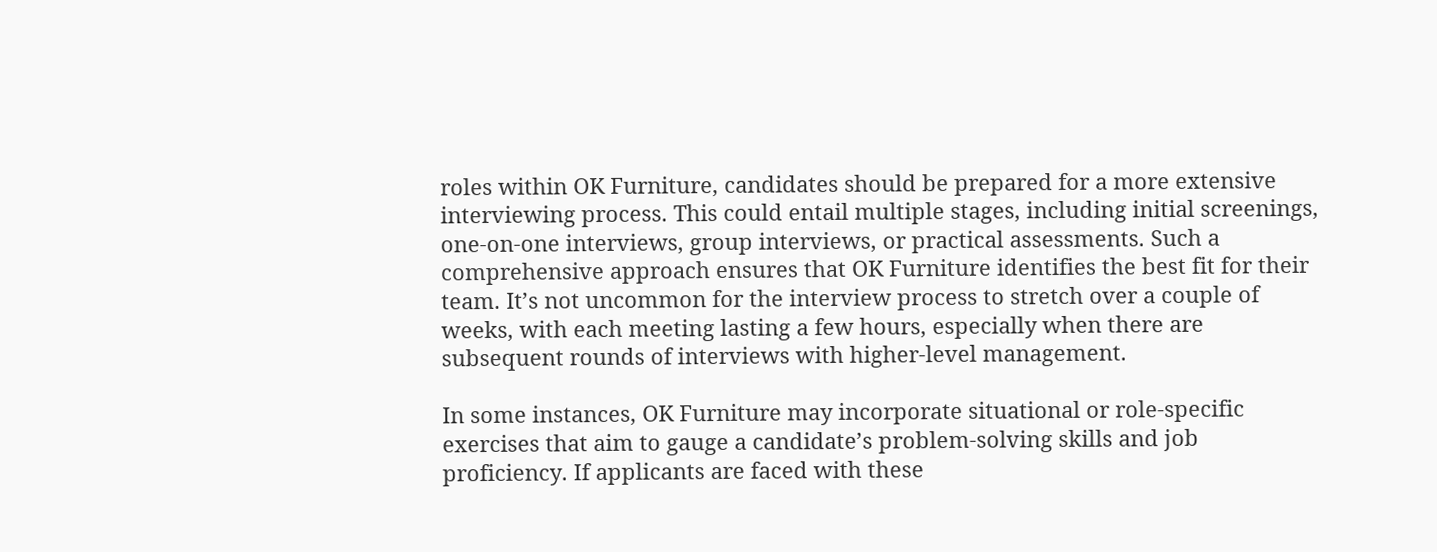roles within OK Furniture, candidates should be prepared for a more extensive interviewing process. This could entail multiple stages, including initial screenings, one-on-one interviews, group interviews, or practical assessments. Such a comprehensive approach ensures that OK Furniture identifies the best fit for their team. It’s not uncommon for the interview process to stretch over a couple of weeks, with each meeting lasting a few hours, especially when there are subsequent rounds of interviews with higher-level management.

In some instances, OK Furniture may incorporate situational or role-specific exercises that aim to gauge a candidate’s problem-solving skills and job proficiency. If applicants are faced with these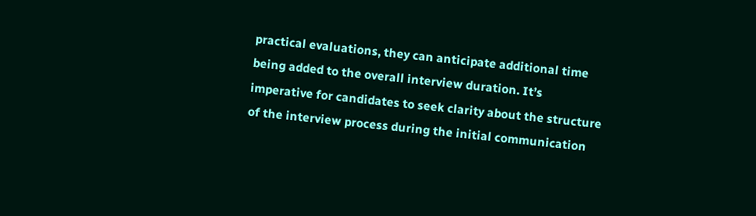practical evaluations, they can anticipate additional time being added to the overall interview duration. It’s imperative for candidates to seek clarity about the structure of the interview process during the initial communication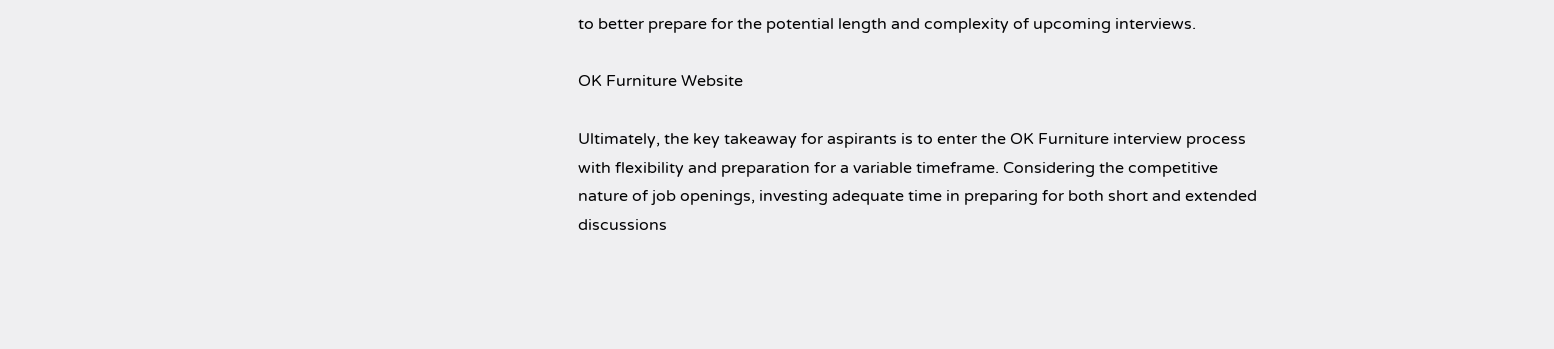to better prepare for the potential length and complexity of upcoming interviews.

OK Furniture Website

Ultimately, the key takeaway for aspirants is to enter the OK Furniture interview process with flexibility and preparation for a variable timeframe. Considering the competitive nature of job openings, investing adequate time in preparing for both short and extended discussions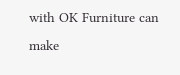with OK Furniture can make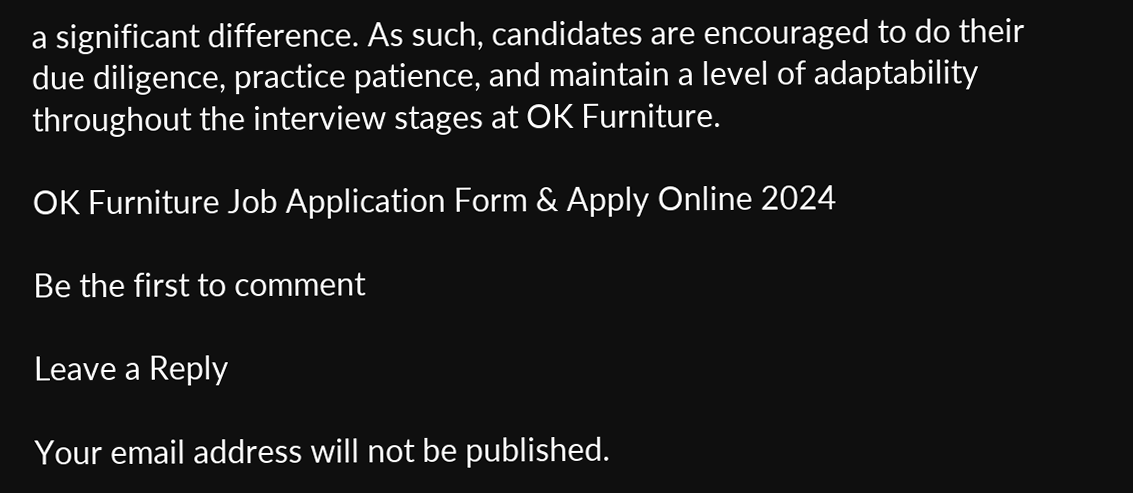a significant difference. As such, candidates are encouraged to do their due diligence, practice patience, and maintain a level of adaptability throughout the interview stages at OK Furniture.

OK Furniture Job Application Form & Apply Online 2024

Be the first to comment

Leave a Reply

Your email address will not be published.